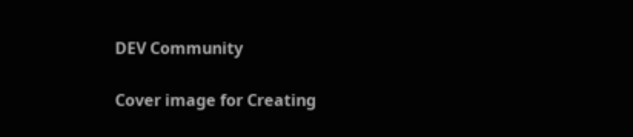DEV Community

Cover image for Creating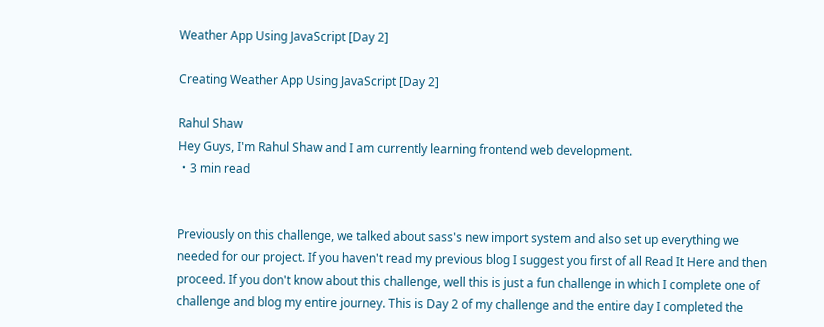Weather App Using JavaScript [Day 2]

Creating Weather App Using JavaScript [Day 2]

Rahul Shaw
Hey Guys, I'm Rahul Shaw and I am currently learning frontend web development.
・3 min read


Previously on this challenge, we talked about sass's new import system and also set up everything we needed for our project. If you haven't read my previous blog I suggest you first of all Read It Here and then proceed. If you don't know about this challenge, well this is just a fun challenge in which I complete one of challenge and blog my entire journey. This is Day 2 of my challenge and the entire day I completed the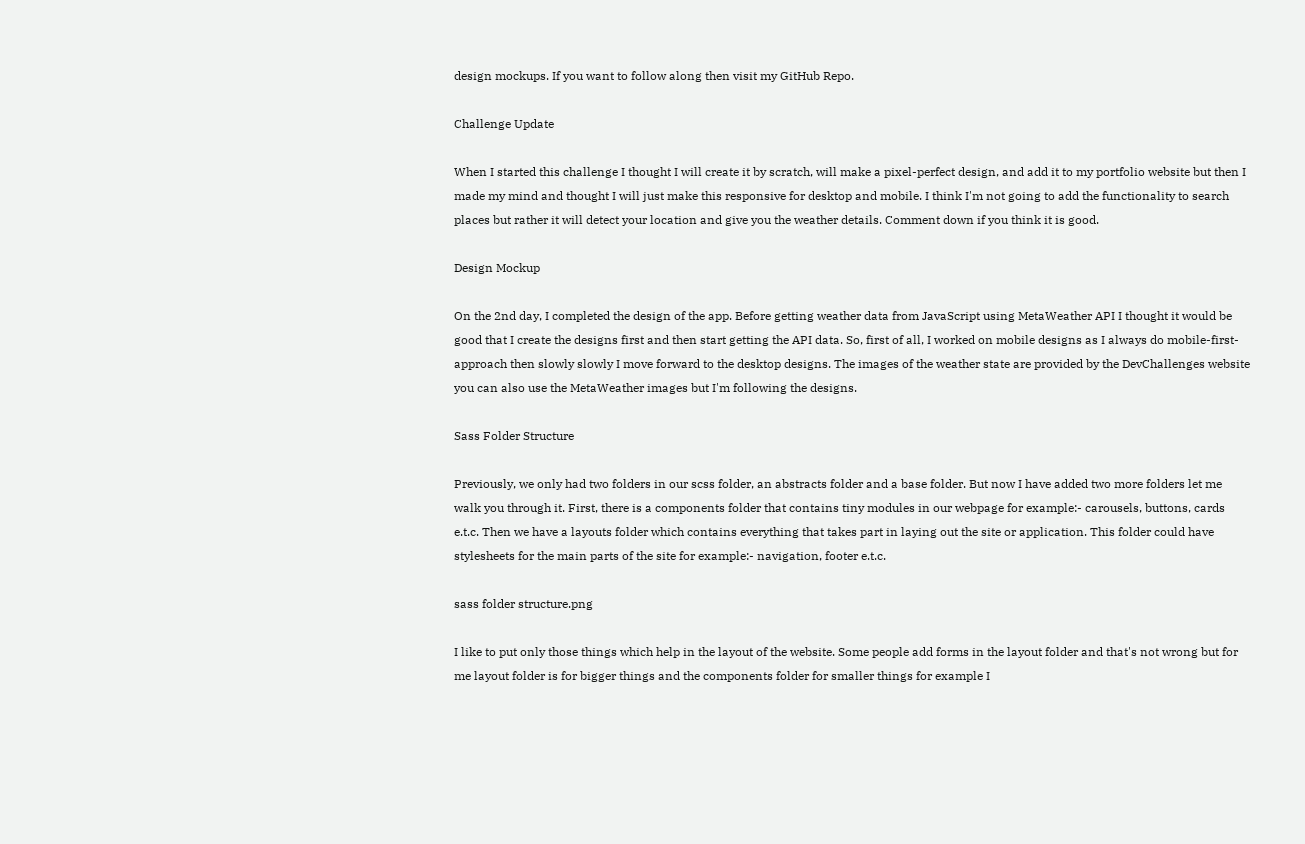design mockups. If you want to follow along then visit my GitHub Repo.

Challenge Update

When I started this challenge I thought I will create it by scratch, will make a pixel-perfect design, and add it to my portfolio website but then I made my mind and thought I will just make this responsive for desktop and mobile. I think I'm not going to add the functionality to search places but rather it will detect your location and give you the weather details. Comment down if you think it is good.

Design Mockup

On the 2nd day, I completed the design of the app. Before getting weather data from JavaScript using MetaWeather API I thought it would be good that I create the designs first and then start getting the API data. So, first of all, I worked on mobile designs as I always do mobile-first-approach then slowly slowly I move forward to the desktop designs. The images of the weather state are provided by the DevChallenges website you can also use the MetaWeather images but I'm following the designs.

Sass Folder Structure

Previously, we only had two folders in our scss folder, an abstracts folder and a base folder. But now I have added two more folders let me walk you through it. First, there is a components folder that contains tiny modules in our webpage for example:- carousels, buttons, cards e.t.c. Then we have a layouts folder which contains everything that takes part in laying out the site or application. This folder could have stylesheets for the main parts of the site for example:- navigation, footer e.t.c.

sass folder structure.png

I like to put only those things which help in the layout of the website. Some people add forms in the layout folder and that's not wrong but for me layout folder is for bigger things and the components folder for smaller things for example I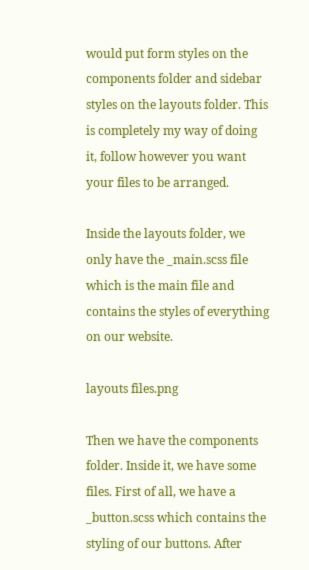would put form styles on the components folder and sidebar styles on the layouts folder. This is completely my way of doing it, follow however you want your files to be arranged.

Inside the layouts folder, we only have the _main.scss file which is the main file and contains the styles of everything on our website.

layouts files.png

Then we have the components folder. Inside it, we have some files. First of all, we have a _button.scss which contains the styling of our buttons. After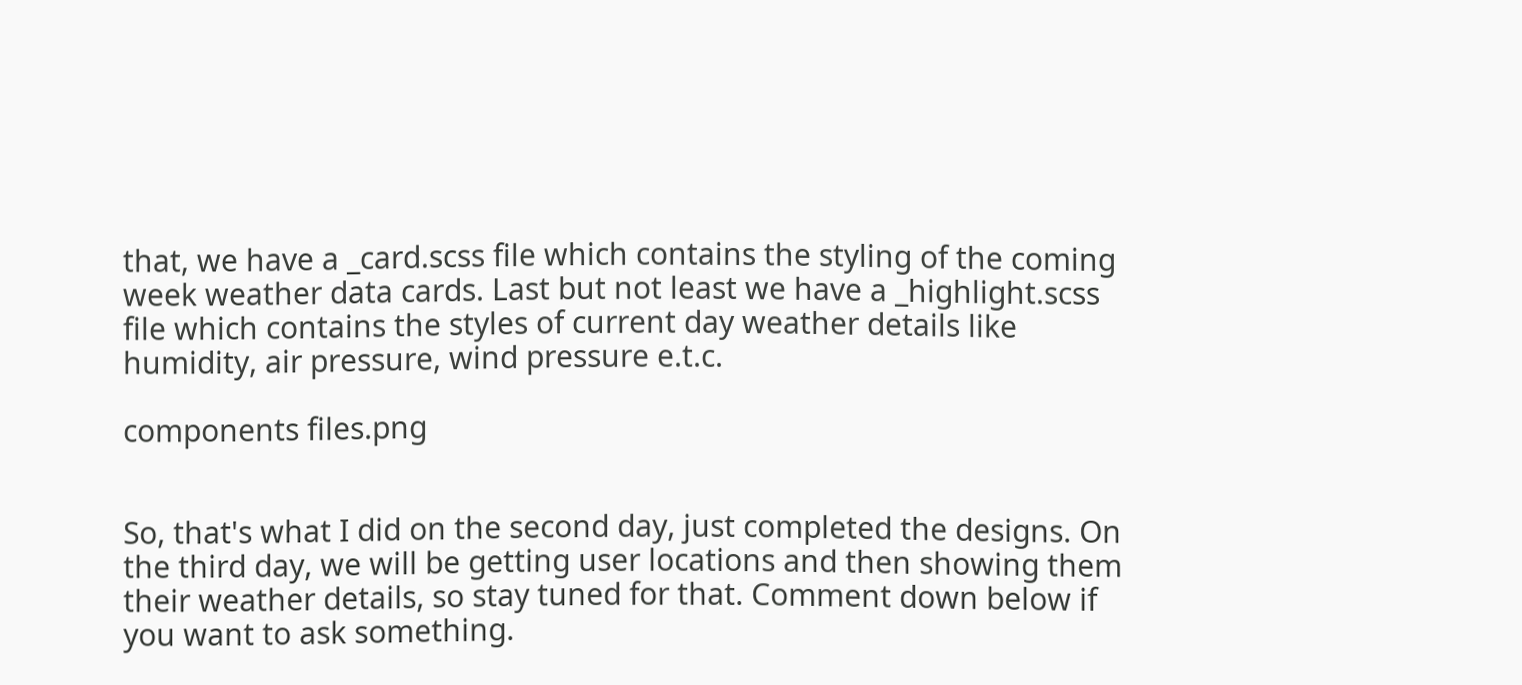that, we have a _card.scss file which contains the styling of the coming week weather data cards. Last but not least we have a _highlight.scss file which contains the styles of current day weather details like humidity, air pressure, wind pressure e.t.c.

components files.png


So, that's what I did on the second day, just completed the designs. On the third day, we will be getting user locations and then showing them their weather details, so stay tuned for that. Comment down below if you want to ask something.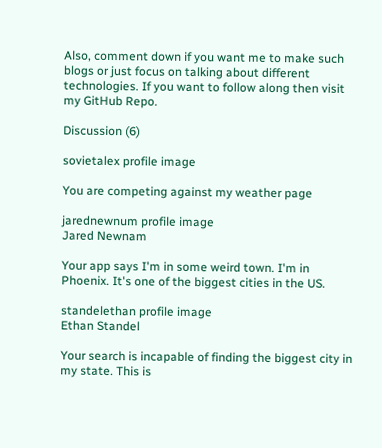Also, comment down if you want me to make such blogs or just focus on talking about different technologies. If you want to follow along then visit my GitHub Repo.

Discussion (6)

sovietalex profile image

You are competing against my weather page

jarednewnum profile image
Jared Newnam

Your app says I'm in some weird town. I'm in Phoenix. It's one of the biggest cities in the US.

standelethan profile image
Ethan Standel

Your search is incapable of finding the biggest city in my state. This is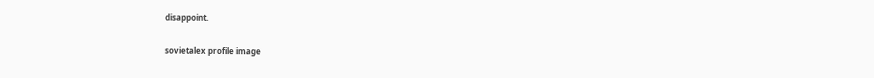disappoint.

sovietalex profile image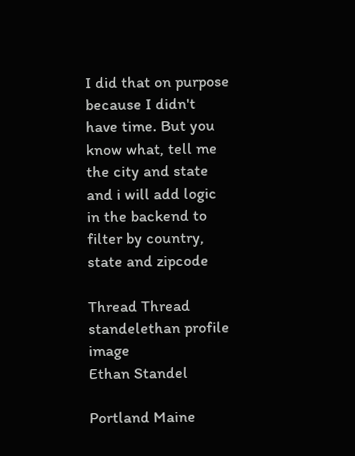I did that on purpose because I didn't have time. But you know what, tell me the city and state and i will add logic in the backend to filter by country, state and zipcode

Thread Thread
standelethan profile image
Ethan Standel

Portland Maine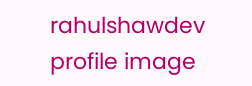rahulshawdev profile image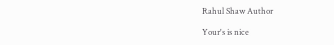Rahul Shaw Author

Your's is nice